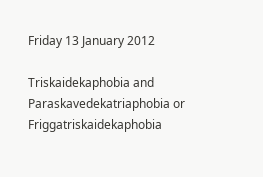Friday 13 January 2012

Triskaidekaphobia and Paraskavedekatriaphobia or Friggatriskaidekaphobia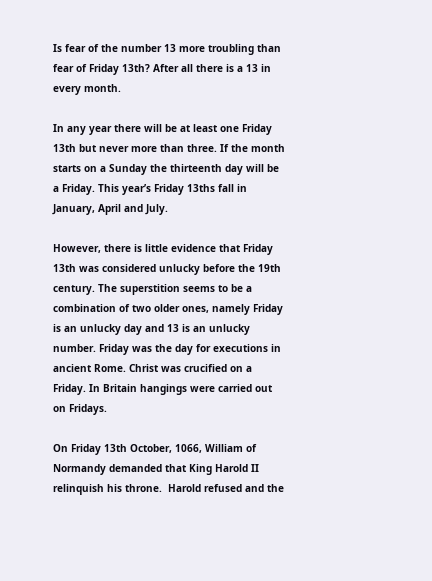Is fear of the number 13 more troubling than fear of Friday 13th? After all there is a 13 in every month.

In any year there will be at least one Friday 13th but never more than three. If the month starts on a Sunday the thirteenth day will be a Friday. This year’s Friday 13ths fall in January, April and July.

However, there is little evidence that Friday 13th was considered unlucky before the 19th century. The superstition seems to be a combination of two older ones, namely Friday is an unlucky day and 13 is an unlucky number. Friday was the day for executions in ancient Rome. Christ was crucified on a Friday. In Britain hangings were carried out on Fridays.

On Friday 13th October, 1066, William of Normandy demanded that King Harold II relinquish his throne.  Harold refused and the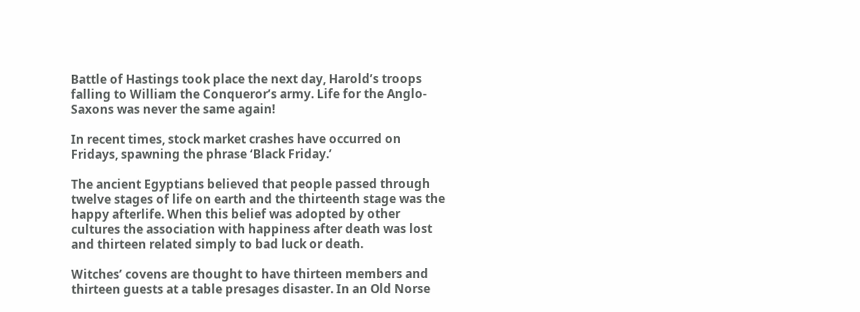Battle of Hastings took place the next day, Harold’s troops falling to William the Conqueror’s army. Life for the Anglo-Saxons was never the same again!

In recent times, stock market crashes have occurred on Fridays, spawning the phrase ‘Black Friday.’

The ancient Egyptians believed that people passed through twelve stages of life on earth and the thirteenth stage was the happy afterlife. When this belief was adopted by other cultures the association with happiness after death was lost and thirteen related simply to bad luck or death.

Witches’ covens are thought to have thirteen members and thirteen guests at a table presages disaster. In an Old Norse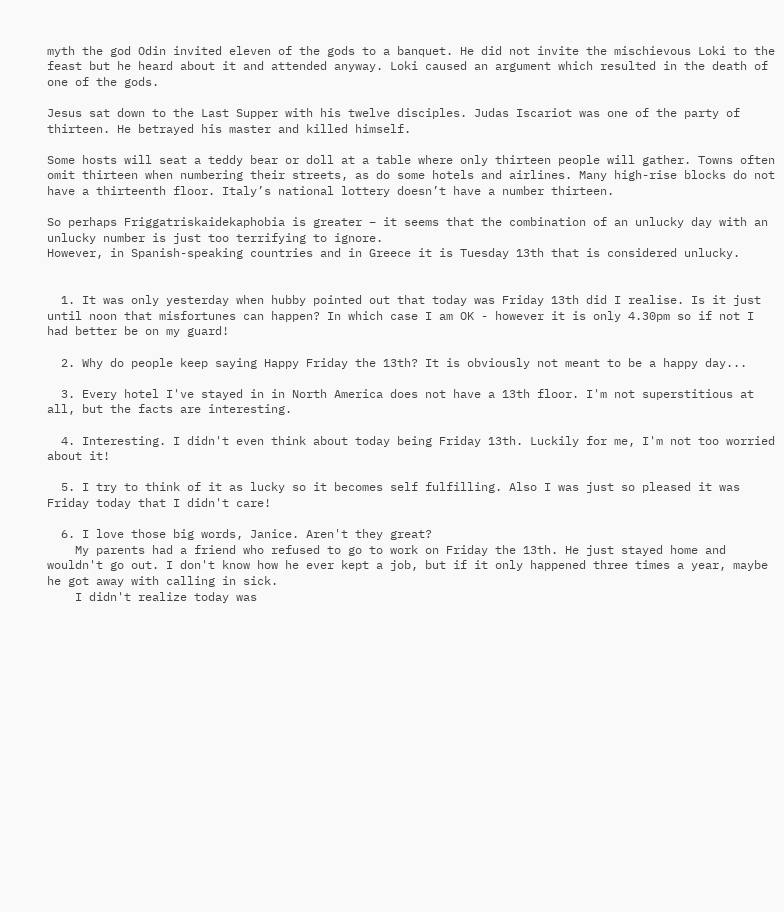myth the god Odin invited eleven of the gods to a banquet. He did not invite the mischievous Loki to the feast but he heard about it and attended anyway. Loki caused an argument which resulted in the death of one of the gods.

Jesus sat down to the Last Supper with his twelve disciples. Judas Iscariot was one of the party of thirteen. He betrayed his master and killed himself.

Some hosts will seat a teddy bear or doll at a table where only thirteen people will gather. Towns often omit thirteen when numbering their streets, as do some hotels and airlines. Many high-rise blocks do not have a thirteenth floor. Italy’s national lottery doesn’t have a number thirteen.

So perhaps Friggatriskaidekaphobia is greater – it seems that the combination of an unlucky day with an unlucky number is just too terrifying to ignore.
However, in Spanish-speaking countries and in Greece it is Tuesday 13th that is considered unlucky.


  1. It was only yesterday when hubby pointed out that today was Friday 13th did I realise. Is it just until noon that misfortunes can happen? In which case I am OK - however it is only 4.30pm so if not I had better be on my guard!

  2. Why do people keep saying Happy Friday the 13th? It is obviously not meant to be a happy day...

  3. Every hotel I've stayed in in North America does not have a 13th floor. I'm not superstitious at all, but the facts are interesting.

  4. Interesting. I didn't even think about today being Friday 13th. Luckily for me, I'm not too worried about it!

  5. I try to think of it as lucky so it becomes self fulfilling. Also I was just so pleased it was Friday today that I didn't care!

  6. I love those big words, Janice. Aren't they great?
    My parents had a friend who refused to go to work on Friday the 13th. He just stayed home and wouldn't go out. I don't know how he ever kept a job, but if it only happened three times a year, maybe he got away with calling in sick.
    I didn't realize today was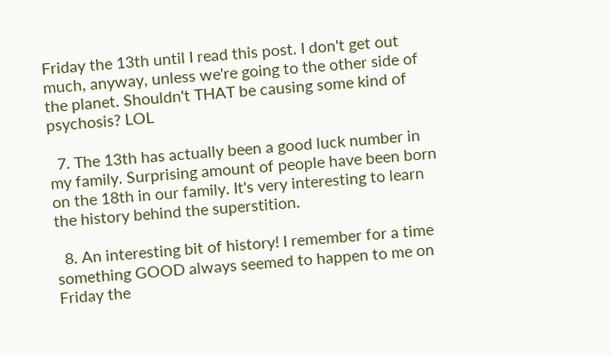Friday the 13th until I read this post. I don't get out much, anyway, unless we're going to the other side of the planet. Shouldn't THAT be causing some kind of psychosis? LOL

  7. The 13th has actually been a good luck number in my family. Surprising amount of people have been born on the 18th in our family. It's very interesting to learn the history behind the superstition.

  8. An interesting bit of history! I remember for a time something GOOD always seemed to happen to me on Friday the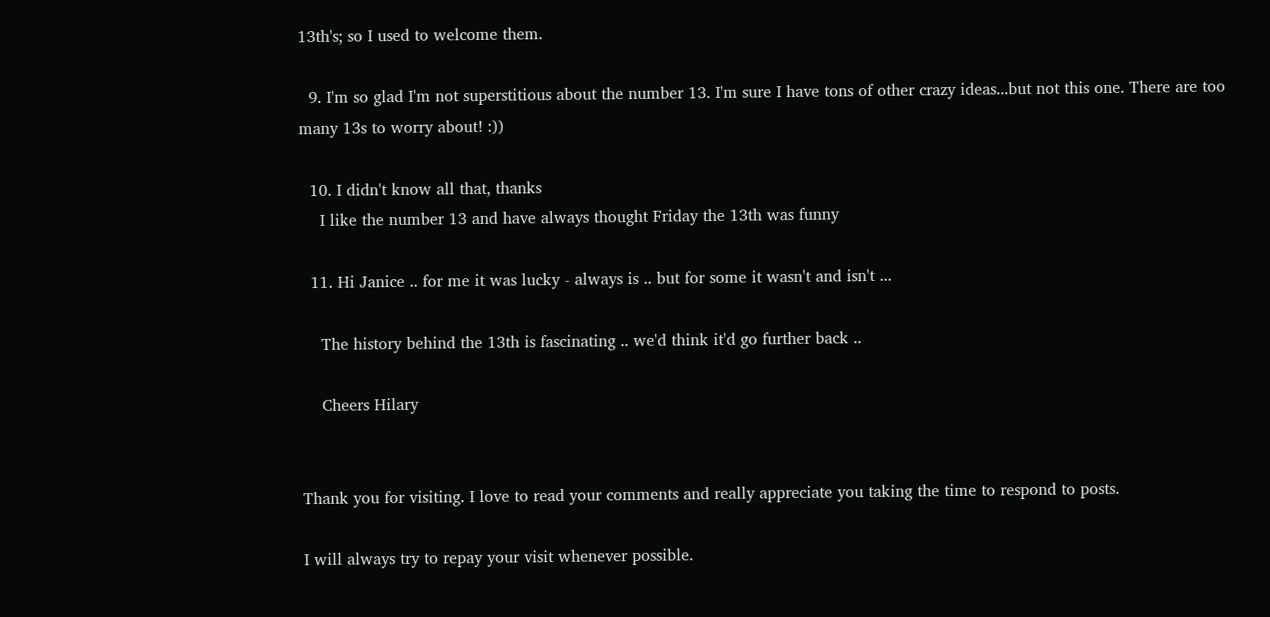13th's; so I used to welcome them.

  9. I'm so glad I'm not superstitious about the number 13. I'm sure I have tons of other crazy ideas...but not this one. There are too many 13s to worry about! :))

  10. I didn't know all that, thanks
    I like the number 13 and have always thought Friday the 13th was funny

  11. Hi Janice .. for me it was lucky - always is .. but for some it wasn't and isn't ...

    The history behind the 13th is fascinating .. we'd think it'd go further back ..

    Cheers Hilary


Thank you for visiting. I love to read your comments and really appreciate you taking the time to respond to posts.

I will always try to repay your visit whenever possible.